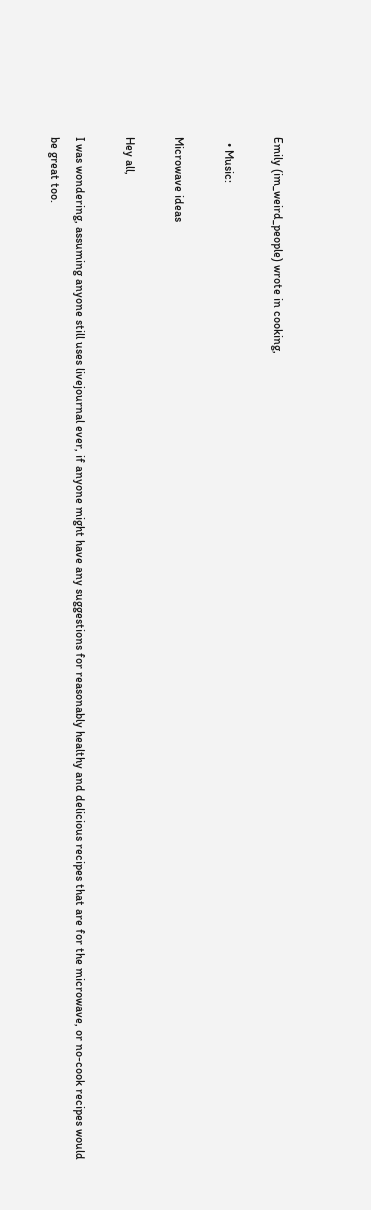Emily (im_weird_people) wrote in cooking,

  • Music:

Microwave ideas

Hey all,

I was wondering, assuming anyone still uses livejournal ever, if anyone might have any suggestions for reasonably healthy and delicious recipes that are for the microwave, or no-cook recipes would be great too.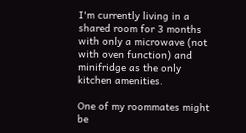I'm currently living in a shared room for 3 months with only a microwave (not with oven function) and minifridge as the only kitchen amenities.

One of my roommates might be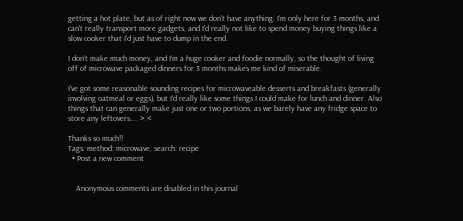getting a hot plate, but as of right now we don't have anything. I'm only here for 3 months, and can't really transport more gadgets, and I'd really not like to spend money buying things like a slow cooker that I'd just have to dump in the end.

I don't make much money, and I'm a huge cooker and foodie normally, so the thought of living off of microwave packaged dinners for 3 months makes me kind of miserable.

I've got some reasonable sounding recipes for microwaveable desserts and breakfasts (generally involving oatmeal or eggs), but I'd really like some things I could make for lunch and dinner. Also things that can generally make just one or two portions, as we barely have any fridge space to store any leftovers.... >.<

Thanks so much!!
Tags: method: microwave, search: recipe
  • Post a new comment


    Anonymous comments are disabled in this journal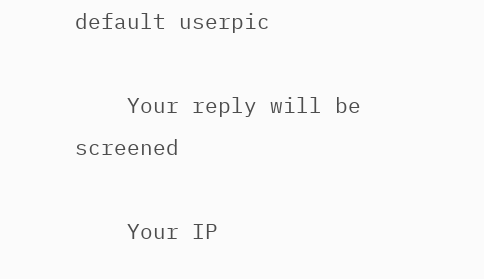default userpic

    Your reply will be screened

    Your IP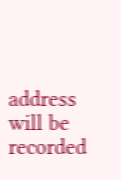address will be recorded